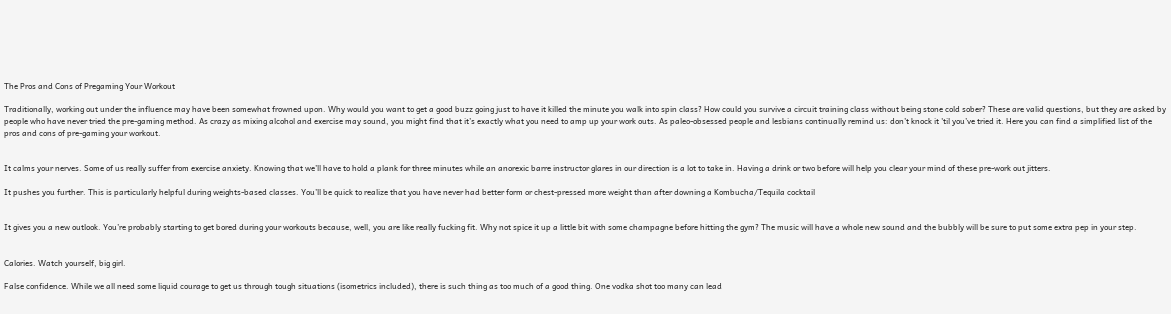The Pros and Cons of Pregaming Your Workout

Traditionally, working out under the influence may have been somewhat frowned upon. Why would you want to get a good buzz going just to have it killed the minute you walk into spin class? How could you survive a circuit training class without being stone cold sober? These are valid questions, but they are asked by people who have never tried the pre-gaming method. As crazy as mixing alcohol and exercise may sound, you might find that it’s exactly what you need to amp up your work outs. As paleo-obsessed people and lesbians continually remind us: don’t knock it 'til you’ve tried it. Here you can find a simplified list of the pros and cons of pre-gaming your workout.


It calms your nerves. Some of us really suffer from exercise anxiety. Knowing that we’ll have to hold a plank for three minutes while an anorexic barre instructor glares in our direction is a lot to take in. Having a drink or two before will help you clear your mind of these pre-work out jitters.

It pushes you further. This is particularly helpful during weights-based classes. You’ll be quick to realize that you have never had better form or chest-pressed more weight than after downing a Kombucha/Tequila cocktail


It gives you a new outlook. You’re probably starting to get bored during your workouts because, well, you are like really fucking fit. Why not spice it up a little bit with some champagne before hitting the gym? The music will have a whole new sound and the bubbly will be sure to put some extra pep in your step.


Calories. Watch yourself, big girl.

False confidence. While we all need some liquid courage to get us through tough situations (isometrics included), there is such thing as too much of a good thing. One vodka shot too many can lead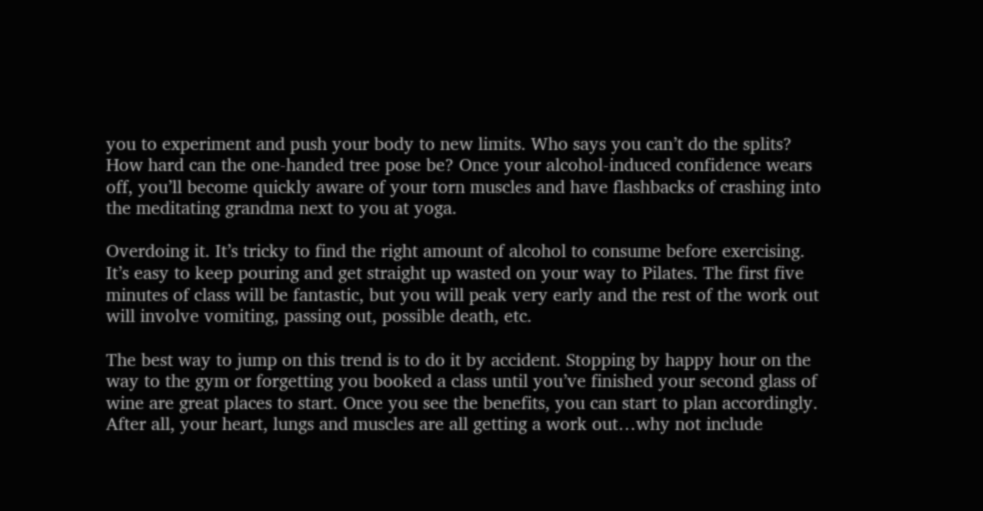you to experiment and push your body to new limits. Who says you can’t do the splits? How hard can the one-handed tree pose be? Once your alcohol-induced confidence wears off, you’ll become quickly aware of your torn muscles and have flashbacks of crashing into the meditating grandma next to you at yoga.

Overdoing it. It’s tricky to find the right amount of alcohol to consume before exercising. It’s easy to keep pouring and get straight up wasted on your way to Pilates. The first five minutes of class will be fantastic, but you will peak very early and the rest of the work out will involve vomiting, passing out, possible death, etc.

The best way to jump on this trend is to do it by accident. Stopping by happy hour on the way to the gym or forgetting you booked a class until you’ve finished your second glass of wine are great places to start. Once you see the benefits, you can start to plan accordingly. After all, your heart, lungs and muscles are all getting a work out…why not include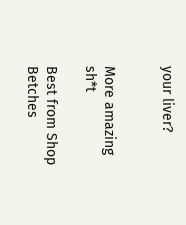your liver?


More amazing sh*t

Best from Shop Betches